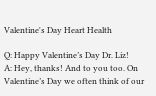Valentine's Day Heart Health

Q: Happy Valentine’s Day Dr. Liz!
A: Hey, thanks! And to you too. On Valentine’s Day we often think of our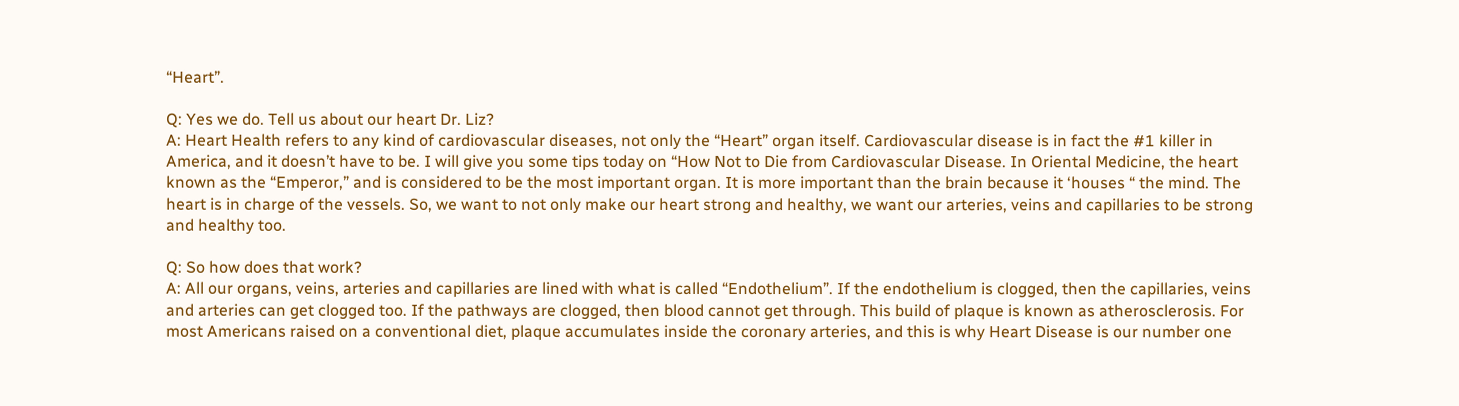“Heart”.

Q: Yes we do. Tell us about our heart Dr. Liz?
A: Heart Health refers to any kind of cardiovascular diseases, not only the “Heart” organ itself. Cardiovascular disease is in fact the #1 killer in America, and it doesn’t have to be. I will give you some tips today on “How Not to Die from Cardiovascular Disease. In Oriental Medicine, the heart known as the “Emperor,” and is considered to be the most important organ. It is more important than the brain because it ‘houses “ the mind. The heart is in charge of the vessels. So, we want to not only make our heart strong and healthy, we want our arteries, veins and capillaries to be strong and healthy too.

Q: So how does that work?
A: All our organs, veins, arteries and capillaries are lined with what is called “Endothelium”. If the endothelium is clogged, then the capillaries, veins and arteries can get clogged too. If the pathways are clogged, then blood cannot get through. This build of plaque is known as atherosclerosis. For most Americans raised on a conventional diet, plaque accumulates inside the coronary arteries, and this is why Heart Disease is our number one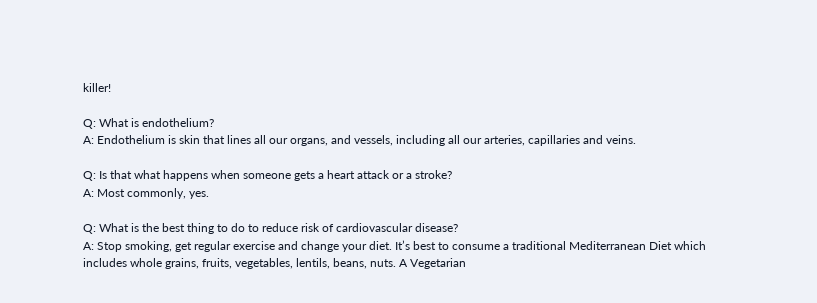killer!

Q: What is endothelium?
A: Endothelium is skin that lines all our organs, and vessels, including all our arteries, capillaries and veins.

Q: Is that what happens when someone gets a heart attack or a stroke?
A: Most commonly, yes.

Q: What is the best thing to do to reduce risk of cardiovascular disease?
A: Stop smoking, get regular exercise and change your diet. It’s best to consume a traditional Mediterranean Diet which includes whole grains, fruits, vegetables, lentils, beans, nuts. A Vegetarian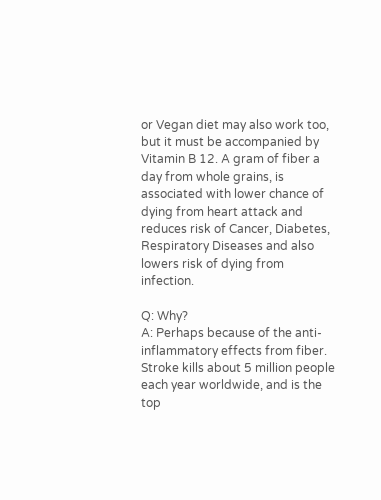or Vegan diet may also work too, but it must be accompanied by Vitamin B 12. A gram of fiber a day from whole grains, is associated with lower chance of dying from heart attack and reduces risk of Cancer, Diabetes, Respiratory Diseases and also lowers risk of dying from infection.

Q: Why?
A: Perhaps because of the anti-inflammatory effects from fiber. Stroke kills about 5 million people each year worldwide, and is the top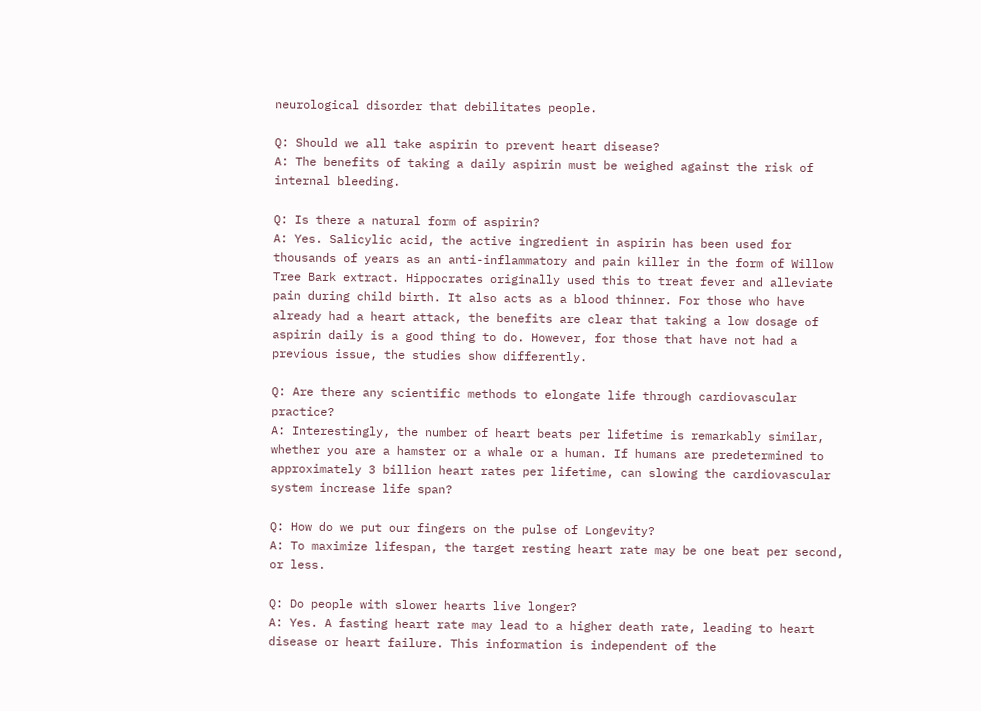neurological disorder that debilitates people.

Q: Should we all take aspirin to prevent heart disease?
A: The benefits of taking a daily aspirin must be weighed against the risk of internal bleeding.

Q: Is there a natural form of aspirin?
A: Yes. Salicylic acid, the active ingredient in aspirin has been used for thousands of years as an anti-inflammatory and pain killer in the form of Willow Tree Bark extract. Hippocrates originally used this to treat fever and alleviate pain during child birth. It also acts as a blood thinner. For those who have already had a heart attack, the benefits are clear that taking a low dosage of aspirin daily is a good thing to do. However, for those that have not had a previous issue, the studies show differently.

Q: Are there any scientific methods to elongate life through cardiovascular practice?
A: Interestingly, the number of heart beats per lifetime is remarkably similar, whether you are a hamster or a whale or a human. If humans are predetermined to approximately 3 billion heart rates per lifetime, can slowing the cardiovascular system increase life span?

Q: How do we put our fingers on the pulse of Longevity?
A: To maximize lifespan, the target resting heart rate may be one beat per second, or less.

Q: Do people with slower hearts live longer?
A: Yes. A fasting heart rate may lead to a higher death rate, leading to heart disease or heart failure. This information is independent of the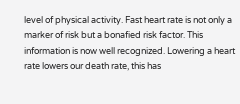level of physical activity. Fast heart rate is not only a marker of risk but a bonafied risk factor. This information is now well recognized. Lowering a heart rate lowers our death rate, this has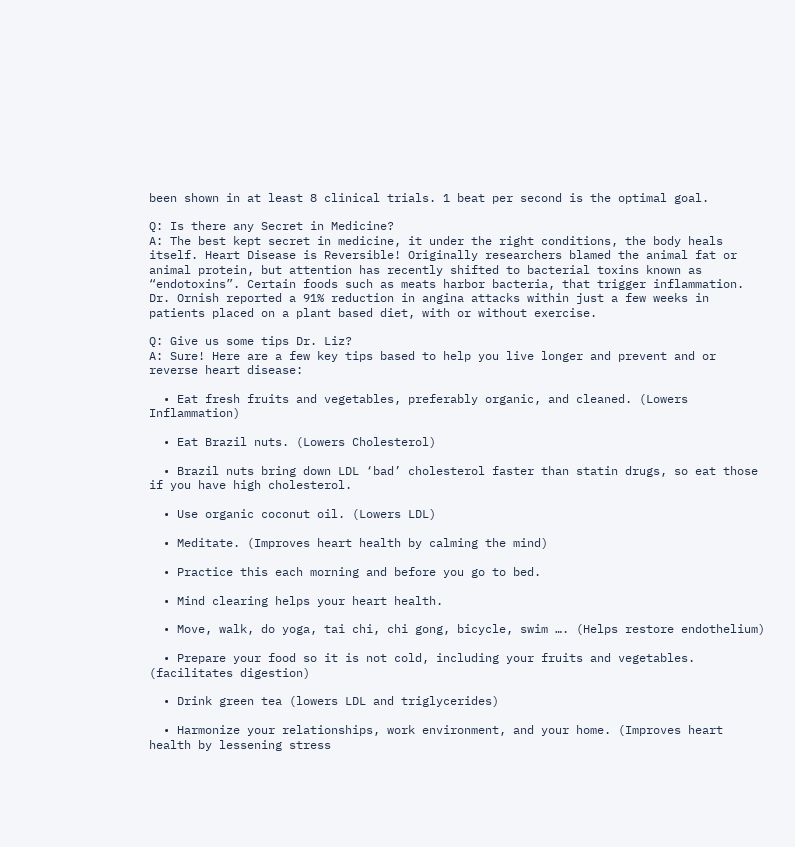been shown in at least 8 clinical trials. 1 beat per second is the optimal goal.

Q: Is there any Secret in Medicine?
A: The best kept secret in medicine, it under the right conditions, the body heals itself. Heart Disease is Reversible! Originally researchers blamed the animal fat or animal protein, but attention has recently shifted to bacterial toxins known as “endotoxins”. Certain foods such as meats harbor bacteria, that trigger inflammation. Dr. Ornish reported a 91% reduction in angina attacks within just a few weeks in patients placed on a plant based diet, with or without exercise.

Q: Give us some tips Dr. Liz?
A: Sure! Here are a few key tips based to help you live longer and prevent and or reverse heart disease:

  • Eat fresh fruits and vegetables, preferably organic, and cleaned. (Lowers Inflammation)

  • Eat Brazil nuts. (Lowers Cholesterol)

  • Brazil nuts bring down LDL ‘bad’ cholesterol faster than statin drugs, so eat those if you have high cholesterol.

  • Use organic coconut oil. (Lowers LDL)

  • Meditate. (Improves heart health by calming the mind)

  • Practice this each morning and before you go to bed.

  • Mind clearing helps your heart health.

  • Move, walk, do yoga, tai chi, chi gong, bicycle, swim …. (Helps restore endothelium)

  • Prepare your food so it is not cold, including your fruits and vegetables. (facilitates digestion)

  • Drink green tea (lowers LDL and triglycerides)

  • Harmonize your relationships, work environment, and your home. (Improves heart health by lessening stress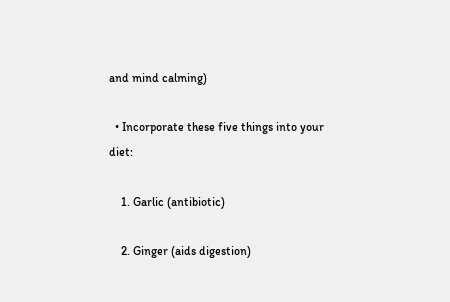and mind calming)

  • Incorporate these five things into your diet:

    1. Garlic (antibiotic)

    2. Ginger (aids digestion)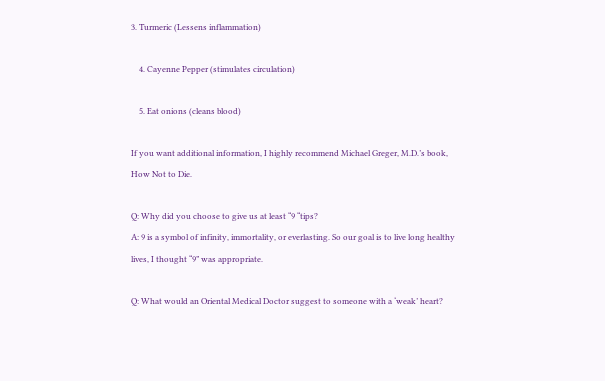3. Turmeric (Lessens inflammation)

    4. Cayenne Pepper (stimulates circulation)

    5. Eat onions (cleans blood)

If you want additional information, I highly recommend Michael Greger, M.D.’s book, How Not to Die.

Q: Why did you choose to give us at least “9 “tips?
A: 9 is a symbol of infinity, immortality, or everlasting. So our goal is to live long healthy lives, I thought “9” was appropriate.

Q: What would an Oriental Medical Doctor suggest to someone with a ‘weak’ heart?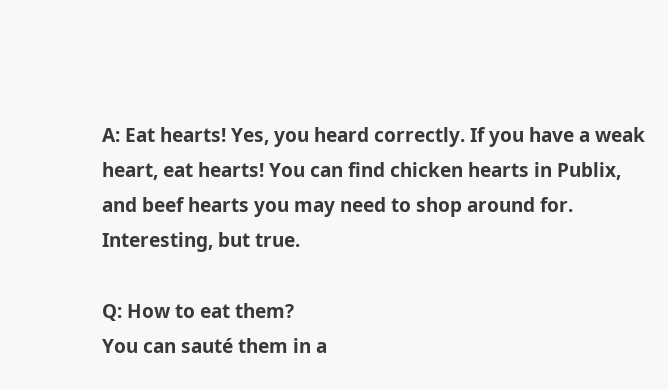A: Eat hearts! Yes, you heard correctly. If you have a weak heart, eat hearts! You can find chicken hearts in Publix, and beef hearts you may need to shop around for. Interesting, but true.

Q: How to eat them?
You can sauté them in a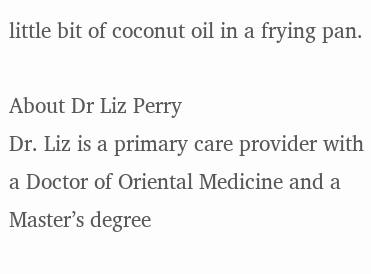little bit of coconut oil in a frying pan.

About Dr Liz Perry
Dr. Liz is a primary care provider with a Doctor of Oriental Medicine and a Master’s degree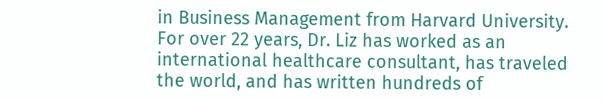in Business Management from Harvard University. For over 22 years, Dr. Liz has worked as an international healthcare consultant, has traveled the world, and has written hundreds of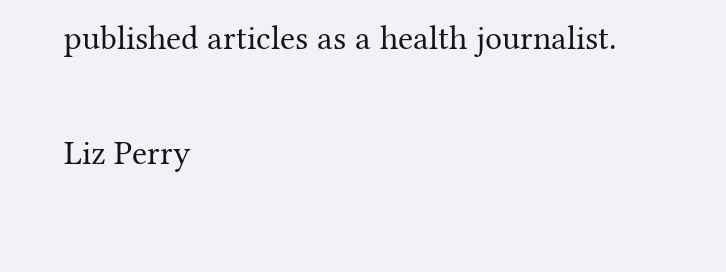published articles as a health journalist.

Liz Perry